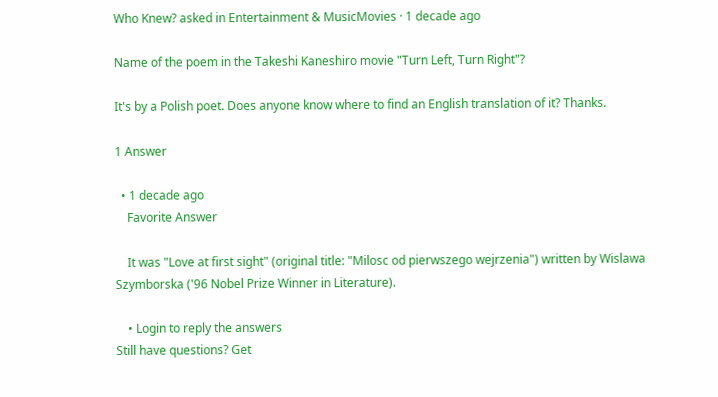Who Knew? asked in Entertainment & MusicMovies · 1 decade ago

Name of the poem in the Takeshi Kaneshiro movie "Turn Left, Turn Right"?

It's by a Polish poet. Does anyone know where to find an English translation of it? Thanks.

1 Answer

  • 1 decade ago
    Favorite Answer

    It was "Love at first sight" (original title: "Milosc od pierwszego wejrzenia") written by Wislawa Szymborska ('96 Nobel Prize Winner in Literature).

    • Login to reply the answers
Still have questions? Get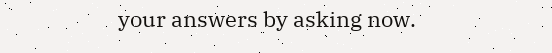your answers by asking now.